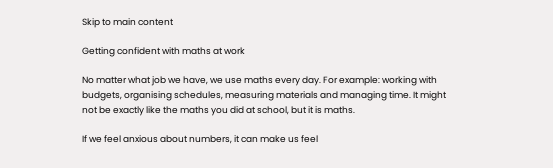Skip to main content

Getting confident with maths at work

No matter what job we have, we use maths every day. For example: working with budgets, organising schedules, measuring materials and managing time. It might not be exactly like the maths you did at school, but it is maths.

If we feel anxious about numbers, it can make us feel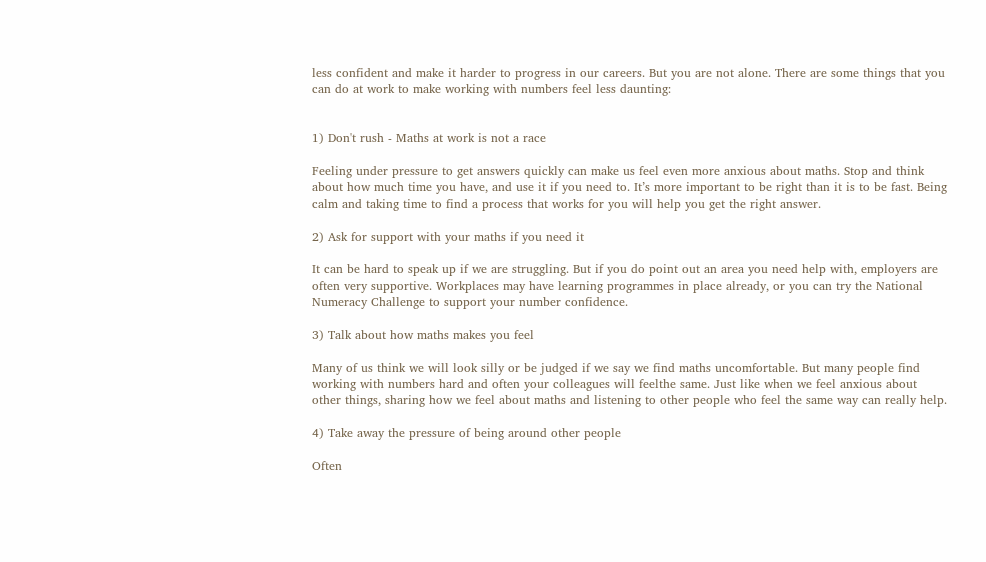less confident and make it harder to progress in our careers. But you are not alone. There are some things that you can do at work to make working with numbers feel less daunting:


1) Don't rush - Maths at work is not a race

Feeling under pressure to get answers quickly can make us feel even more anxious about maths. Stop and think about how much time you have, and use it if you need to. It’s more important to be right than it is to be fast. Being calm and taking time to find a process that works for you will help you get the right answer.

2) Ask for support with your maths if you need it

It can be hard to speak up if we are struggling. But if you do point out an area you need help with, employers are often very supportive. Workplaces may have learning programmes in place already, or you can try the National Numeracy Challenge to support your number confidence.

3) Talk about how maths makes you feel

Many of us think we will look silly or be judged if we say we find maths uncomfortable. But many people find working with numbers hard and often your colleagues will feelthe same. Just like when we feel anxious about other things, sharing how we feel about maths and listening to other people who feel the same way can really help.

4) Take away the pressure of being around other people

Often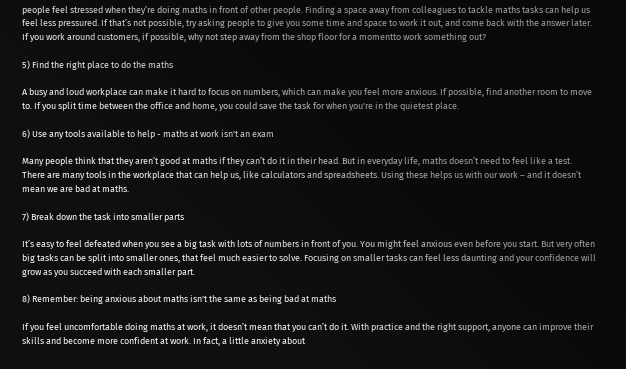people feel stressed when they’re doing maths in front of other people. Finding a space away from colleagues to tackle maths tasks can help us feel less pressured. If that’s not possible, try asking people to give you some time and space to work it out, and come back with the answer later. If you work around customers, if possible, why not step away from the shop floor for a momentto work something out?

5) Find the right place to do the maths

A busy and loud workplace can make it hard to focus on numbers, which can make you feel more anxious. If possible, find another room to move to. If you split time between the office and home, you could save the task for when you're in the quietest place.

6) Use any tools available to help - maths at work isn't an exam

Many people think that they aren’t good at maths if they can’t do it in their head. But in everyday life, maths doesn’t need to feel like a test. There are many tools in the workplace that can help us, like calculators and spreadsheets. Using these helps us with our work – and it doesn’t mean we are bad at maths.

7) Break down the task into smaller parts

It’s easy to feel defeated when you see a big task with lots of numbers in front of you. You might feel anxious even before you start. But very often big tasks can be split into smaller ones, that feel much easier to solve. Focusing on smaller tasks can feel less daunting and your confidence will grow as you succeed with each smaller part.

8) Remember: being anxious about maths isn't the same as being bad at maths

If you feel uncomfortable doing maths at work, it doesn’t mean that you can’t do it. With practice and the right support, anyone can improve their skills and become more confident at work. In fact, a little anxiety about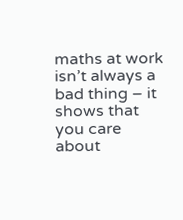maths at work isn’t always a bad thing – it shows that you care about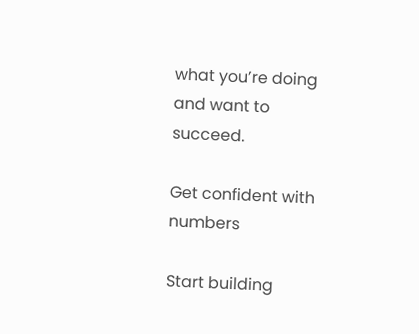what you’re doing and want to succeed.

Get confident with numbers

Start building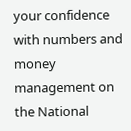your confidence with numbers and money management on the National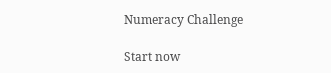Numeracy Challenge

Start now